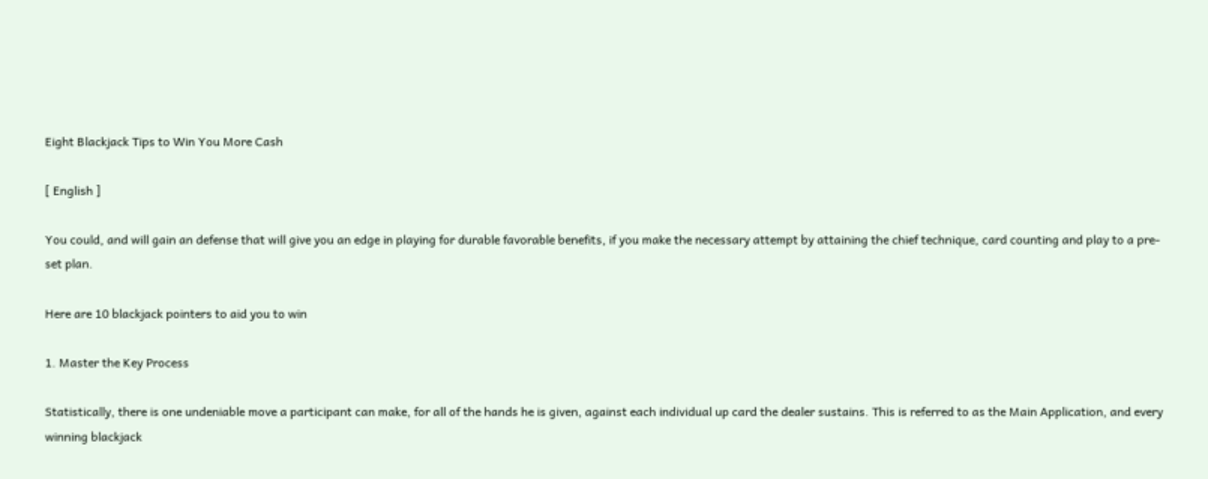Eight Blackjack Tips to Win You More Cash

[ English ]

You could, and will gain an defense that will give you an edge in playing for durable favorable benefits, if you make the necessary attempt by attaining the chief technique, card counting and play to a pre-set plan.

Here are 10 blackjack pointers to aid you to win

1. Master the Key Process

Statistically, there is one undeniable move a participant can make, for all of the hands he is given, against each individual up card the dealer sustains. This is referred to as the Main Application, and every winning blackjack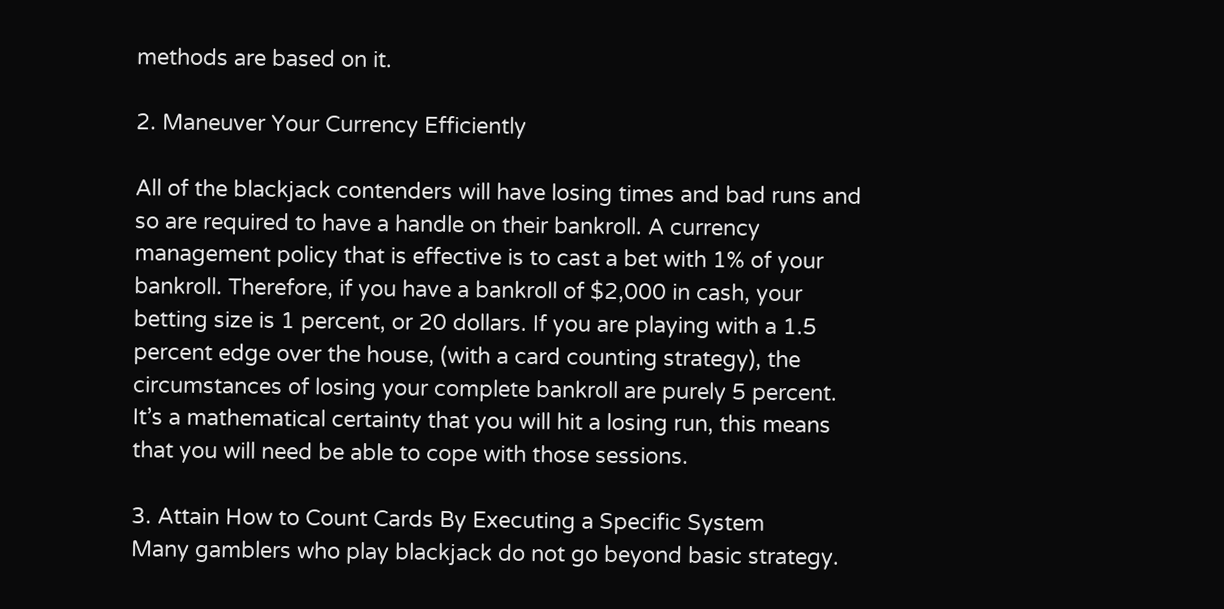methods are based on it.

2. Maneuver Your Currency Efficiently

All of the blackjack contenders will have losing times and bad runs and so are required to have a handle on their bankroll. A currency management policy that is effective is to cast a bet with 1% of your bankroll. Therefore, if you have a bankroll of $2,000 in cash, your betting size is 1 percent, or 20 dollars. If you are playing with a 1.5 percent edge over the house, (with a card counting strategy), the circumstances of losing your complete bankroll are purely 5 percent. It’s a mathematical certainty that you will hit a losing run, this means that you will need be able to cope with those sessions.

3. Attain How to Count Cards By Executing a Specific System
Many gamblers who play blackjack do not go beyond basic strategy.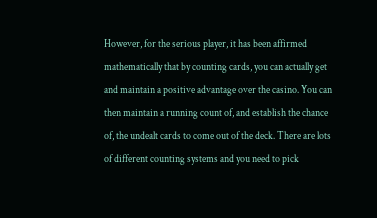However, for the serious player, it has been affirmed mathematically that by counting cards, you can actually get and maintain a positive advantage over the casino. You can then maintain a running count of, and establish the chance of, the undealt cards to come out of the deck. There are lots of different counting systems and you need to pick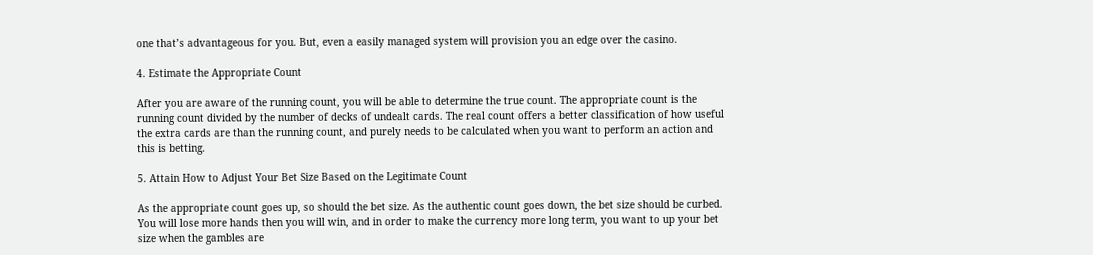one that’s advantageous for you. But, even a easily managed system will provision you an edge over the casino.

4. Estimate the Appropriate Count

After you are aware of the running count, you will be able to determine the true count. The appropriate count is the running count divided by the number of decks of undealt cards. The real count offers a better classification of how useful the extra cards are than the running count, and purely needs to be calculated when you want to perform an action and this is betting.

5. Attain How to Adjust Your Bet Size Based on the Legitimate Count

As the appropriate count goes up, so should the bet size. As the authentic count goes down, the bet size should be curbed. You will lose more hands then you will win, and in order to make the currency more long term, you want to up your bet size when the gambles are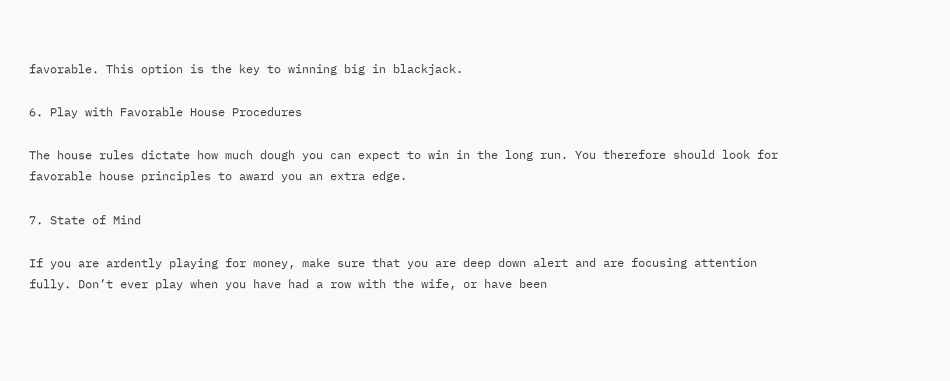favorable. This option is the key to winning big in blackjack.

6. Play with Favorable House Procedures

The house rules dictate how much dough you can expect to win in the long run. You therefore should look for favorable house principles to award you an extra edge.

7. State of Mind

If you are ardently playing for money, make sure that you are deep down alert and are focusing attention fully. Don’t ever play when you have had a row with the wife, or have been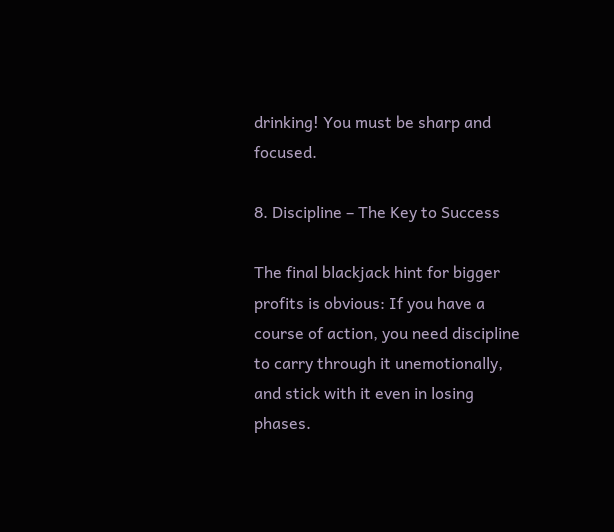drinking! You must be sharp and focused.

8. Discipline – The Key to Success

The final blackjack hint for bigger profits is obvious: If you have a course of action, you need discipline to carry through it unemotionally, and stick with it even in losing phases.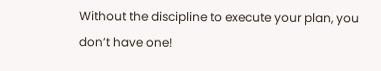Without the discipline to execute your plan, you don’t have one!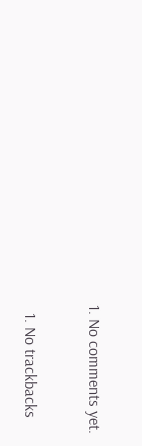1. No comments yet.

  1. No trackbacks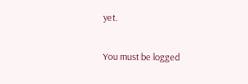yet.

You must be logged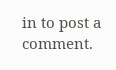in to post a comment.